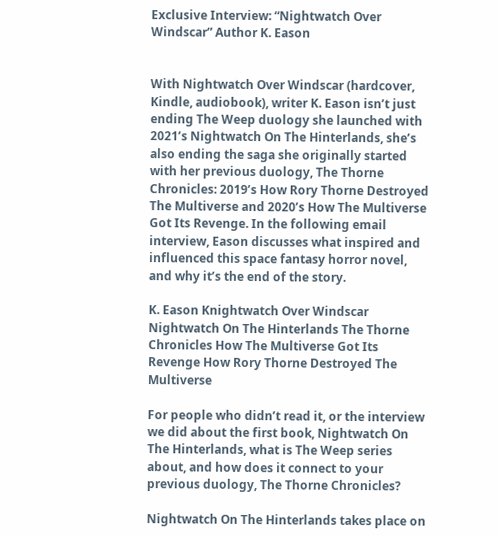Exclusive Interview: “Nightwatch Over Windscar” Author K. Eason


With Nightwatch Over Windscar (hardcover, Kindle, audiobook), writer K. Eason isn’t just ending The Weep duology she launched with 2021’s Nightwatch On The Hinterlands, she’s also ending the saga she originally started with her previous duology, The Thorne Chronicles: 2019’s How Rory Thorne Destroyed The Multiverse and 2020’s How The Multiverse Got Its Revenge. In the following email interview, Eason discusses what inspired and influenced this space fantasy horror novel, and why it’s the end of the story.

K. Eason Knightwatch Over Windscar Nightwatch On The Hinterlands The Thorne Chronicles How The Multiverse Got Its Revenge How Rory Thorne Destroyed The Multiverse

For people who didn’t read it, or the interview we did about the first book, Nightwatch On The Hinterlands, what is The Weep series about, and how does it connect to your previous duology, The Thorne Chronicles?

Nightwatch On The Hinterlands takes place on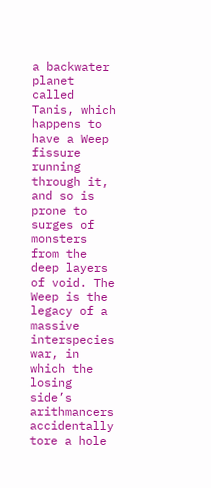a backwater planet called Tanis, which happens to have a Weep fissure running through it, and so is prone to surges of monsters from the deep layers of void. The Weep is the legacy of a massive interspecies war, in which the losing side’s arithmancers accidentally tore a hole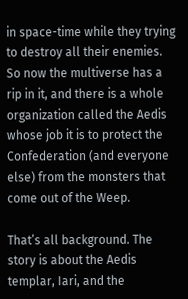in space-time while they trying to destroy all their enemies. So now the multiverse has a rip in it, and there is a whole organization called the Aedis whose job it is to protect the Confederation (and everyone else) from the monsters that come out of the Weep.

That’s all background. The story is about the Aedis templar, Iari, and the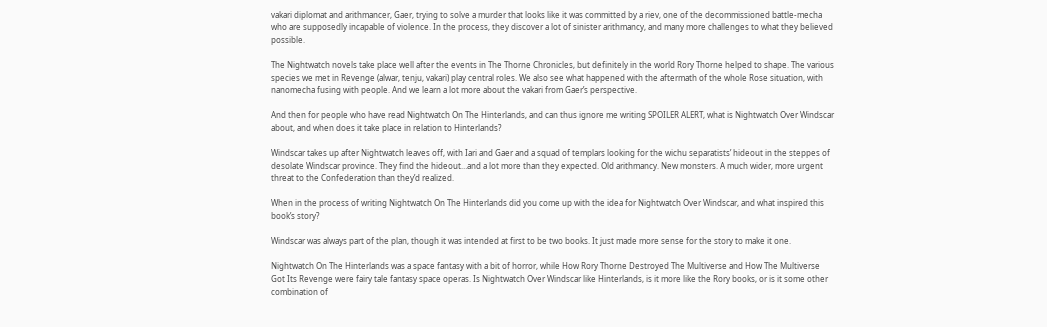vakari diplomat and arithmancer, Gaer, trying to solve a murder that looks like it was committed by a riev, one of the decommissioned battle-mecha who are supposedly incapable of violence. In the process, they discover a lot of sinister arithmancy, and many more challenges to what they believed possible.

The Nightwatch novels take place well after the events in The Thorne Chronicles, but definitely in the world Rory Thorne helped to shape. The various species we met in Revenge (alwar, tenju, vakari) play central roles. We also see what happened with the aftermath of the whole Rose situation, with nanomecha fusing with people. And we learn a lot more about the vakari from Gaer’s perspective.

And then for people who have read Nightwatch On The Hinterlands, and can thus ignore me writing SPOILER ALERT, what is Nightwatch Over Windscar about, and when does it take place in relation to Hinterlands?

Windscar takes up after Nightwatch leaves off, with Iari and Gaer and a squad of templars looking for the wichu separatists’ hideout in the steppes of desolate Windscar province. They find the hideout…and a lot more than they expected. Old arithmancy. New monsters. A much wider, more urgent threat to the Confederation than they’d realized.

When in the process of writing Nightwatch On The Hinterlands did you come up with the idea for Nightwatch Over Windscar, and what inspired this book’s story?

Windscar was always part of the plan, though it was intended at first to be two books. It just made more sense for the story to make it one.

Nightwatch On The Hinterlands was a space fantasy with a bit of horror, while How Rory Thorne Destroyed The Multiverse and How The Multiverse Got Its Revenge were fairy tale fantasy space operas. Is Nightwatch Over Windscar like Hinterlands, is it more like the Rory books, or is it some other combination of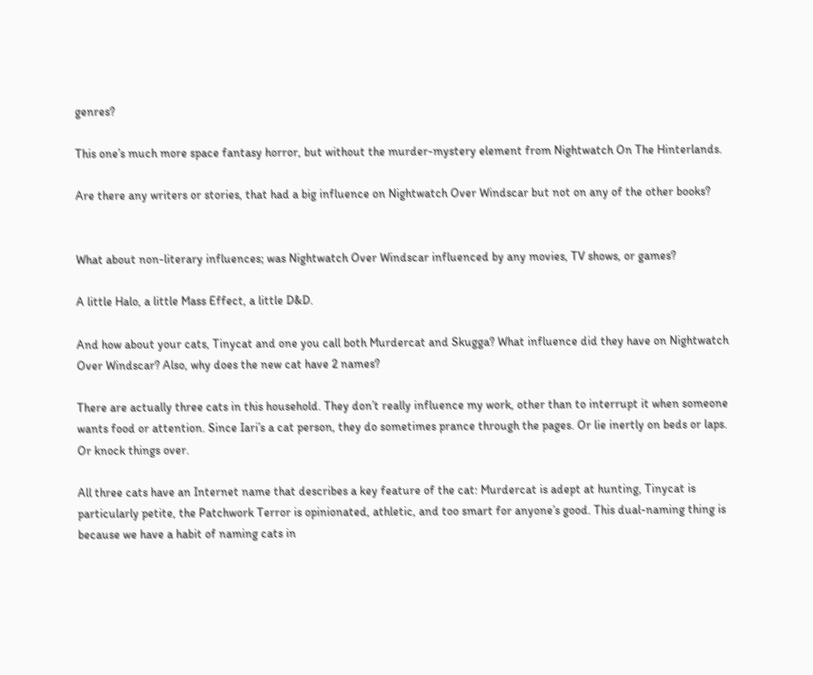genres?

This one’s much more space fantasy horror, but without the murder-mystery element from Nightwatch On The Hinterlands.

Are there any writers or stories, that had a big influence on Nightwatch Over Windscar but not on any of the other books?


What about non-literary influences; was Nightwatch Over Windscar influenced by any movies, TV shows, or games?

A little Halo, a little Mass Effect, a little D&D.

And how about your cats, Tinycat and one you call both Murdercat and Skugga? What influence did they have on Nightwatch Over Windscar? Also, why does the new cat have 2 names?

There are actually three cats in this household. They don’t really influence my work, other than to interrupt it when someone wants food or attention. Since Iari’s a cat person, they do sometimes prance through the pages. Or lie inertly on beds or laps. Or knock things over.

All three cats have an Internet name that describes a key feature of the cat: Murdercat is adept at hunting, Tinycat is particularly petite, the Patchwork Terror is opinionated, athletic, and too smart for anyone’s good. This dual-naming thing is because we have a habit of naming cats in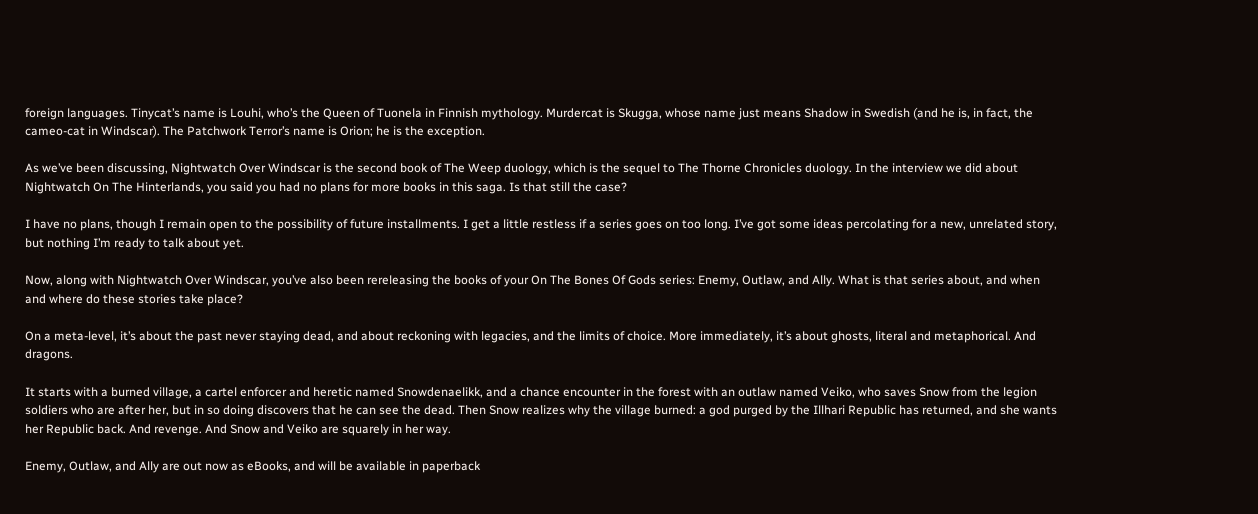foreign languages. Tinycat’s name is Louhi, who’s the Queen of Tuonela in Finnish mythology. Murdercat is Skugga, whose name just means Shadow in Swedish (and he is, in fact, the cameo-cat in Windscar). The Patchwork Terror’s name is Orion; he is the exception.

As we’ve been discussing, Nightwatch Over Windscar is the second book of The Weep duology, which is the sequel to The Thorne Chronicles duology. In the interview we did about Nightwatch On The Hinterlands, you said you had no plans for more books in this saga. Is that still the case?

I have no plans, though I remain open to the possibility of future installments. I get a little restless if a series goes on too long. I’ve got some ideas percolating for a new, unrelated story, but nothing I’m ready to talk about yet.

Now, along with Nightwatch Over Windscar, you’ve also been rereleasing the books of your On The Bones Of Gods series: Enemy, Outlaw, and Ally. What is that series about, and when and where do these stories take place?

On a meta-level, it’s about the past never staying dead, and about reckoning with legacies, and the limits of choice. More immediately, it’s about ghosts, literal and metaphorical. And dragons.

It starts with a burned village, a cartel enforcer and heretic named Snowdenaelikk, and a chance encounter in the forest with an outlaw named Veiko, who saves Snow from the legion soldiers who are after her, but in so doing discovers that he can see the dead. Then Snow realizes why the village burned: a god purged by the Illhari Republic has returned, and she wants her Republic back. And revenge. And Snow and Veiko are squarely in her way.

Enemy, Outlaw, and Ally are out now as eBooks, and will be available in paperback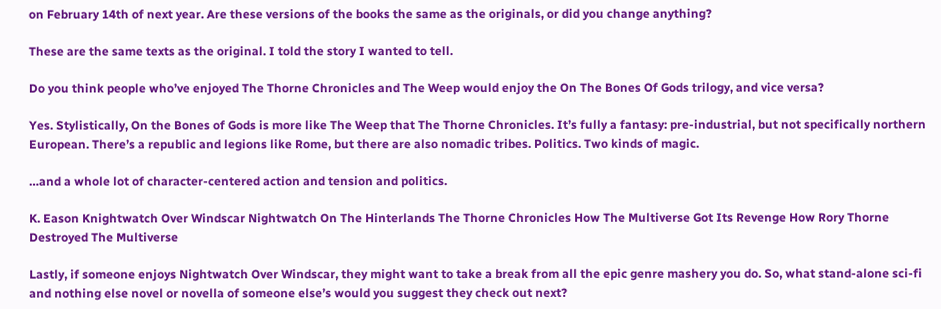on February 14th of next year. Are these versions of the books the same as the originals, or did you change anything?

These are the same texts as the original. I told the story I wanted to tell.

Do you think people who’ve enjoyed The Thorne Chronicles and The Weep would enjoy the On The Bones Of Gods trilogy, and vice versa?

Yes. Stylistically, On the Bones of Gods is more like The Weep that The Thorne Chronicles. It’s fully a fantasy: pre-industrial, but not specifically northern European. There’s a republic and legions like Rome, but there are also nomadic tribes. Politics. Two kinds of magic.

…and a whole lot of character-centered action and tension and politics.

K. Eason Knightwatch Over Windscar Nightwatch On The Hinterlands The Thorne Chronicles How The Multiverse Got Its Revenge How Rory Thorne Destroyed The Multiverse

Lastly, if someone enjoys Nightwatch Over Windscar, they might want to take a break from all the epic genre mashery you do. So, what stand-alone sci-fi and nothing else novel or novella of someone else’s would you suggest they check out next?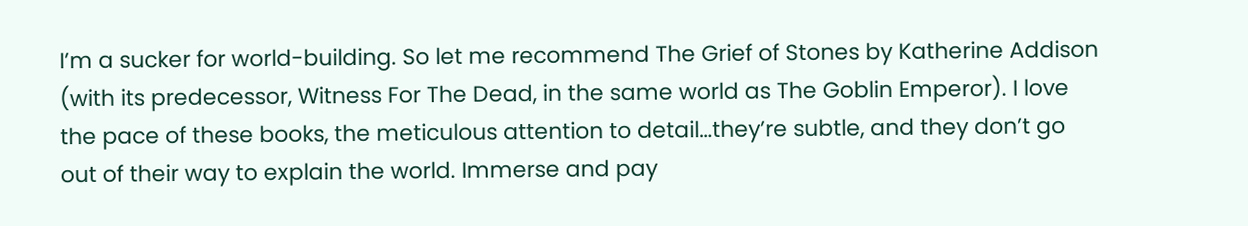I’m a sucker for world-building. So let me recommend The Grief of Stones by Katherine Addison (with its predecessor, Witness For The Dead, in the same world as The Goblin Emperor). I love the pace of these books, the meticulous attention to detail…they’re subtle, and they don’t go out of their way to explain the world. Immerse and pay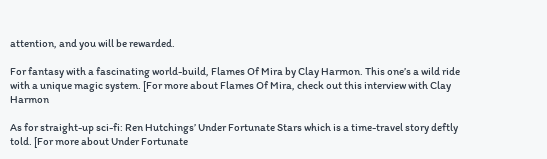attention, and you will be rewarded.

For fantasy with a fascinating world-build, Flames Of Mira by Clay Harmon. This one’s a wild ride with a unique magic system. [For more about Flames Of Mira, check out this interview with Clay Harmon

As for straight-up sci-fi: Ren Hutchings’ Under Fortunate Stars which is a time-travel story deftly told. [For more about Under Fortunate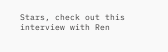Stars, check out this interview with Ren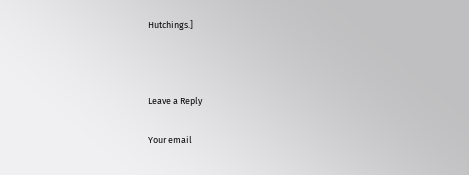Hutchings.]



Leave a Reply

Your email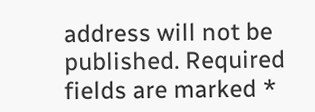address will not be published. Required fields are marked *